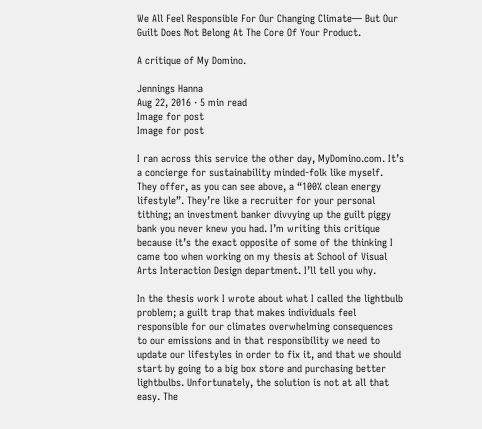We All Feel Responsible For Our Changing Climate— But Our Guilt Does Not Belong At The Core Of Your Product.

A critique of My Domino.

Jennings Hanna
Aug 22, 2016 · 5 min read
Image for post
Image for post

I ran across this service the other day, MyDomino.com. It’s a concierge for sustainability minded-folk like myself. They offer, as you can see above, a “100% clean energy lifestyle”. They’re like a recruiter for your personal tithing; an investment banker divvying up the guilt piggy bank you never knew you had. I’m writing this critique because it’s the exact opposite of some of the thinking I came too when working on my thesis at School of Visual Arts Interaction Design department. I’ll tell you why.

In the thesis work I wrote about what I called the lightbulb problem; a guilt trap that makes individuals feel responsible for our climates overwhelming consequences to our emissions and in that responsibility we need to update our lifestyles in order to fix it, and that we should start by going to a big box store and purchasing better lightbulbs. Unfortunately, the solution is not at all that easy. The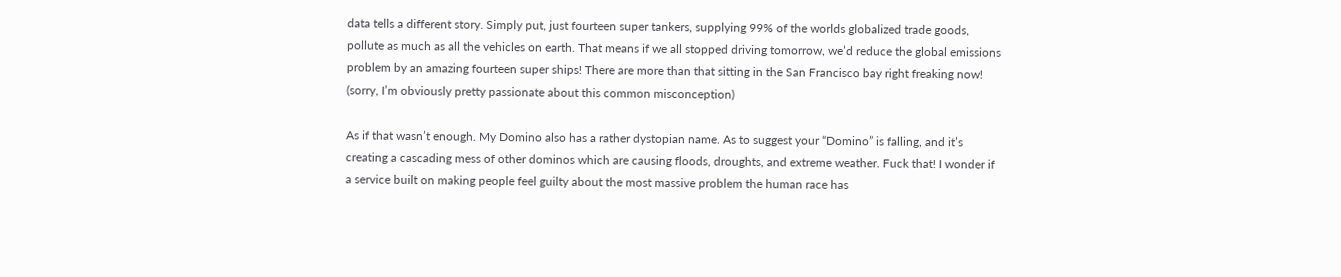data tells a different story. Simply put, just fourteen super tankers, supplying 99% of the worlds globalized trade goods, pollute as much as all the vehicles on earth. That means if we all stopped driving tomorrow, we’d reduce the global emissions problem by an amazing fourteen super ships! There are more than that sitting in the San Francisco bay right freaking now! (sorry, I’m obviously pretty passionate about this common misconception)

As if that wasn’t enough. My Domino also has a rather dystopian name. As to suggest your “Domino” is falling, and it’s creating a cascading mess of other dominos which are causing floods, droughts, and extreme weather. Fuck that! I wonder if a service built on making people feel guilty about the most massive problem the human race has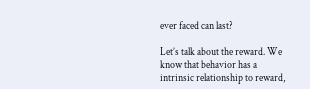ever faced can last?

Let’s talk about the reward. We know that behavior has a intrinsic relationship to reward,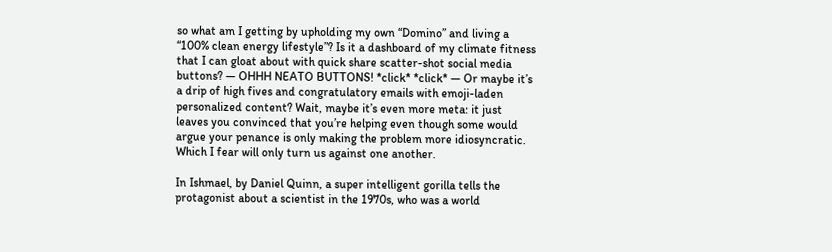so what am I getting by upholding my own “Domino” and living a “100% clean energy lifestyle”? Is it a dashboard of my climate fitness that I can gloat about with quick share scatter-shot social media buttons? — OHHH NEATO BUTTONS! *click* *click* — Or maybe it’s a drip of high fives and congratulatory emails with emoji-laden personalized content? Wait, maybe it’s even more meta: it just leaves you convinced that you’re helping even though some would argue your penance is only making the problem more idiosyncratic. Which I fear will only turn us against one another.

In Ishmael, by Daniel Quinn, a super intelligent gorilla tells the protagonist about a scientist in the 1970s, who was a world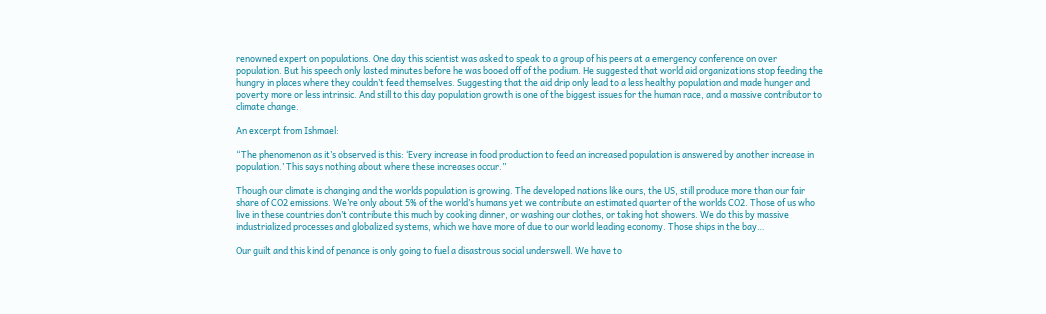renowned expert on populations. One day this scientist was asked to speak to a group of his peers at a emergency conference on over population. But his speech only lasted minutes before he was booed off of the podium. He suggested that world aid organizations stop feeding the hungry in places where they couldn’t feed themselves. Suggesting that the aid drip only lead to a less healthy population and made hunger and poverty more or less intrinsic. And still to this day population growth is one of the biggest issues for the human race, and a massive contributor to climate change.

An excerpt from Ishmael:

“The phenomenon as it’s observed is this: ‘Every increase in food production to feed an increased population is answered by another increase in population.’ This says nothing about where these increases occur.”

Though our climate is changing and the worlds population is growing. The developed nations like ours, the US, still produce more than our fair share of CO2 emissions. We’re only about 5% of the world’s humans yet we contribute an estimated quarter of the worlds CO2. Those of us who live in these countries don’t contribute this much by cooking dinner, or washing our clothes, or taking hot showers. We do this by massive industrialized processes and globalized systems, which we have more of due to our world leading economy. Those ships in the bay…

Our guilt and this kind of penance is only going to fuel a disastrous social underswell. We have to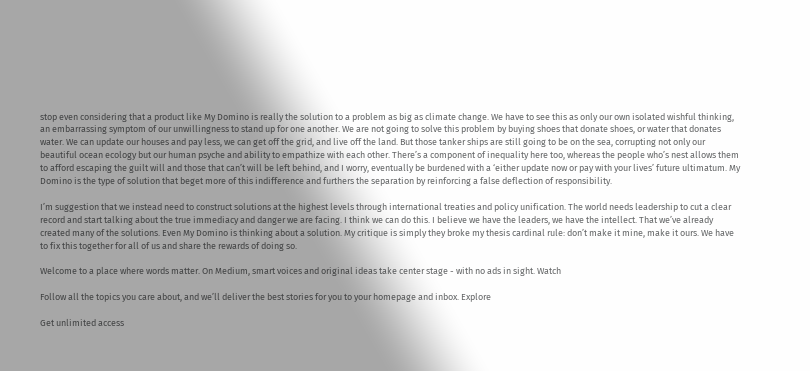stop even considering that a product like My Domino is really the solution to a problem as big as climate change. We have to see this as only our own isolated wishful thinking, an embarrassing symptom of our unwillingness to stand up for one another. We are not going to solve this problem by buying shoes that donate shoes, or water that donates water. We can update our houses and pay less, we can get off the grid, and live off the land. But those tanker ships are still going to be on the sea, corrupting not only our beautiful ocean ecology but our human psyche and ability to empathize with each other. There’s a component of inequality here too, whereas the people who’s nest allows them to afford escaping the guilt will and those that can’t will be left behind, and I worry, eventually be burdened with a ‘either update now or pay with your lives’ future ultimatum. My Domino is the type of solution that beget more of this indifference and furthers the separation by reinforcing a false deflection of responsibility.

I’m suggestion that we instead need to construct solutions at the highest levels through international treaties and policy unification. The world needs leadership to cut a clear record and start talking about the true immediacy and danger we are facing. I think we can do this. I believe we have the leaders, we have the intellect. That we’ve already created many of the solutions. Even My Domino is thinking about a solution. My critique is simply they broke my thesis cardinal rule: don’t make it mine, make it ours. We have to fix this together for all of us and share the rewards of doing so.

Welcome to a place where words matter. On Medium, smart voices and original ideas take center stage - with no ads in sight. Watch

Follow all the topics you care about, and we’ll deliver the best stories for you to your homepage and inbox. Explore

Get unlimited access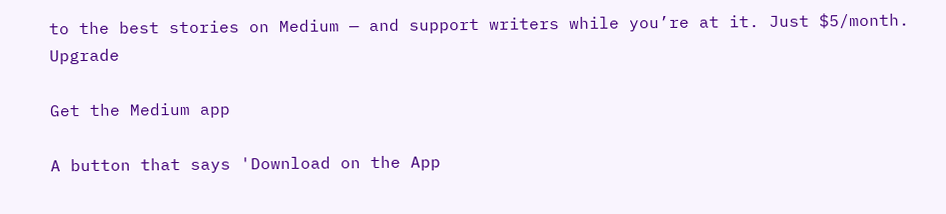to the best stories on Medium — and support writers while you’re at it. Just $5/month. Upgrade

Get the Medium app

A button that says 'Download on the App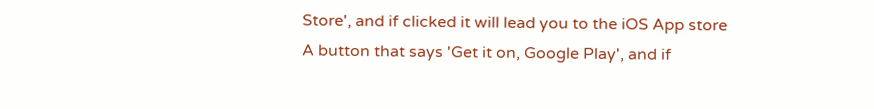Store', and if clicked it will lead you to the iOS App store
A button that says 'Get it on, Google Play', and if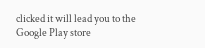clicked it will lead you to the Google Play store